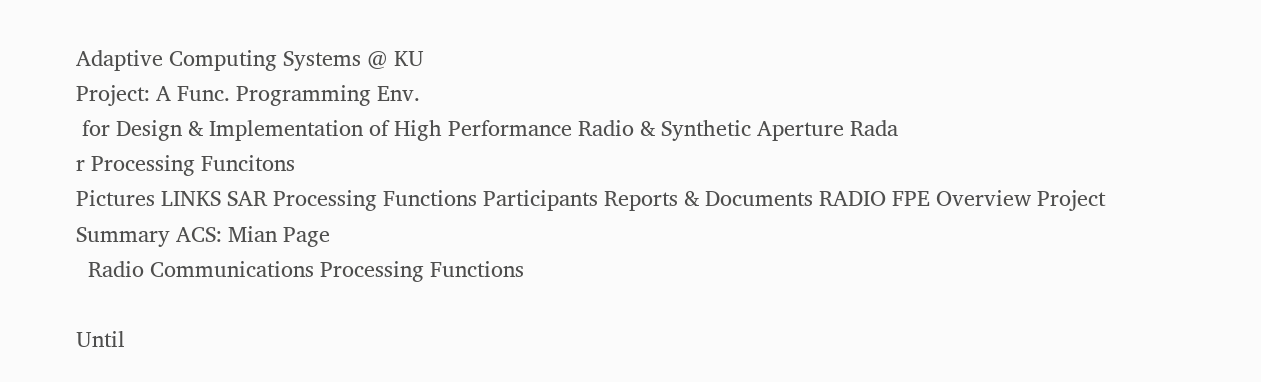Adaptive Computing Systems @ KU
Project: A Func. Programming Env.
 for Design & Implementation of High Performance Radio & Synthetic Aperture Rada
r Processing Funcitons
Pictures LINKS SAR Processing Functions Participants Reports & Documents RADIO FPE Overview Project Summary ACS: Mian Page
  Radio Communications Processing Functions

Until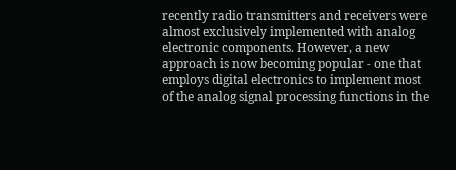recently radio transmitters and receivers were almost exclusively implemented with analog electronic components. However, a new approach is now becoming popular - one that employs digital electronics to implement most of the analog signal processing functions in the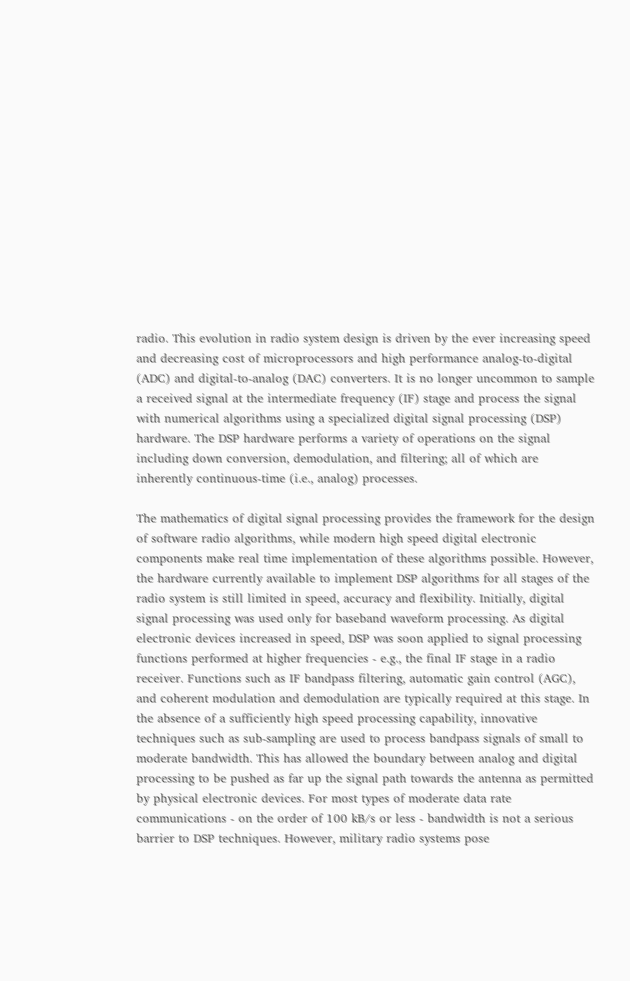radio. This evolution in radio system design is driven by the ever increasing speed and decreasing cost of microprocessors and high performance analog-to-digital (ADC) and digital-to-analog (DAC) converters. It is no longer uncommon to sample a received signal at the intermediate frequency (IF) stage and process the signal with numerical algorithms using a specialized digital signal processing (DSP) hardware. The DSP hardware performs a variety of operations on the signal including down conversion, demodulation, and filtering; all of which are inherently continuous-time (i.e., analog) processes.

The mathematics of digital signal processing provides the framework for the design of software radio algorithms, while modern high speed digital electronic components make real time implementation of these algorithms possible. However, the hardware currently available to implement DSP algorithms for all stages of the radio system is still limited in speed, accuracy and flexibility. Initially, digital signal processing was used only for baseband waveform processing. As digital electronic devices increased in speed, DSP was soon applied to signal processing functions performed at higher frequencies - e.g., the final IF stage in a radio receiver. Functions such as IF bandpass filtering, automatic gain control (AGC), and coherent modulation and demodulation are typically required at this stage. In the absence of a sufficiently high speed processing capability, innovative techniques such as sub-sampling are used to process bandpass signals of small to moderate bandwidth. This has allowed the boundary between analog and digital processing to be pushed as far up the signal path towards the antenna as permitted by physical electronic devices. For most types of moderate data rate communications - on the order of 100 kB/s or less - bandwidth is not a serious barrier to DSP techniques. However, military radio systems pose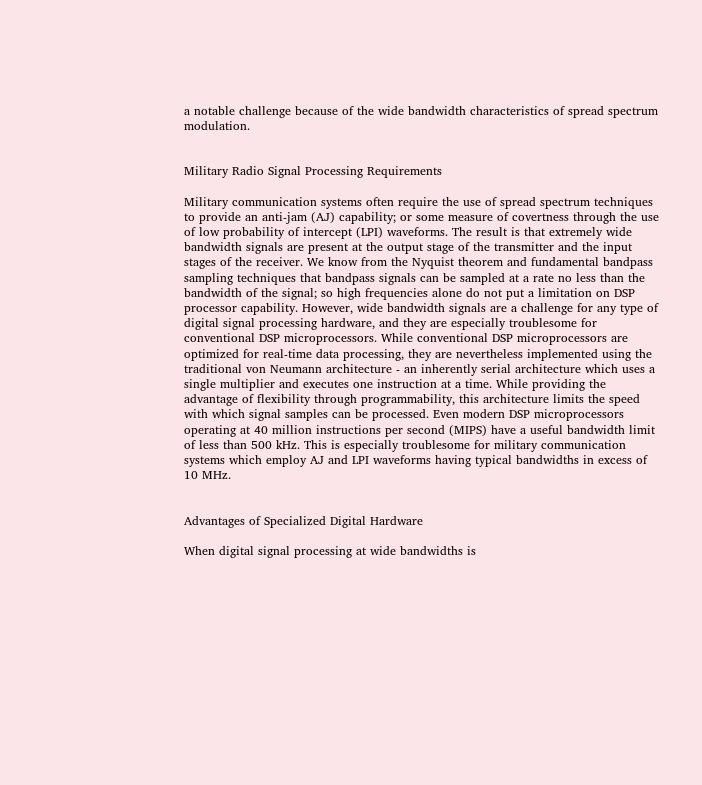a notable challenge because of the wide bandwidth characteristics of spread spectrum modulation.


Military Radio Signal Processing Requirements

Military communication systems often require the use of spread spectrum techniques to provide an anti-jam (AJ) capability; or some measure of covertness through the use of low probability of intercept (LPI) waveforms. The result is that extremely wide bandwidth signals are present at the output stage of the transmitter and the input stages of the receiver. We know from the Nyquist theorem and fundamental bandpass sampling techniques that bandpass signals can be sampled at a rate no less than the bandwidth of the signal; so high frequencies alone do not put a limitation on DSP processor capability. However, wide bandwidth signals are a challenge for any type of digital signal processing hardware, and they are especially troublesome for conventional DSP microprocessors. While conventional DSP microprocessors are optimized for real-time data processing, they are nevertheless implemented using the traditional von Neumann architecture - an inherently serial architecture which uses a single multiplier and executes one instruction at a time. While providing the advantage of flexibility through programmability, this architecture limits the speed with which signal samples can be processed. Even modern DSP microprocessors operating at 40 million instructions per second (MIPS) have a useful bandwidth limit of less than 500 kHz. This is especially troublesome for military communication systems which employ AJ and LPI waveforms having typical bandwidths in excess of 10 MHz.


Advantages of Specialized Digital Hardware

When digital signal processing at wide bandwidths is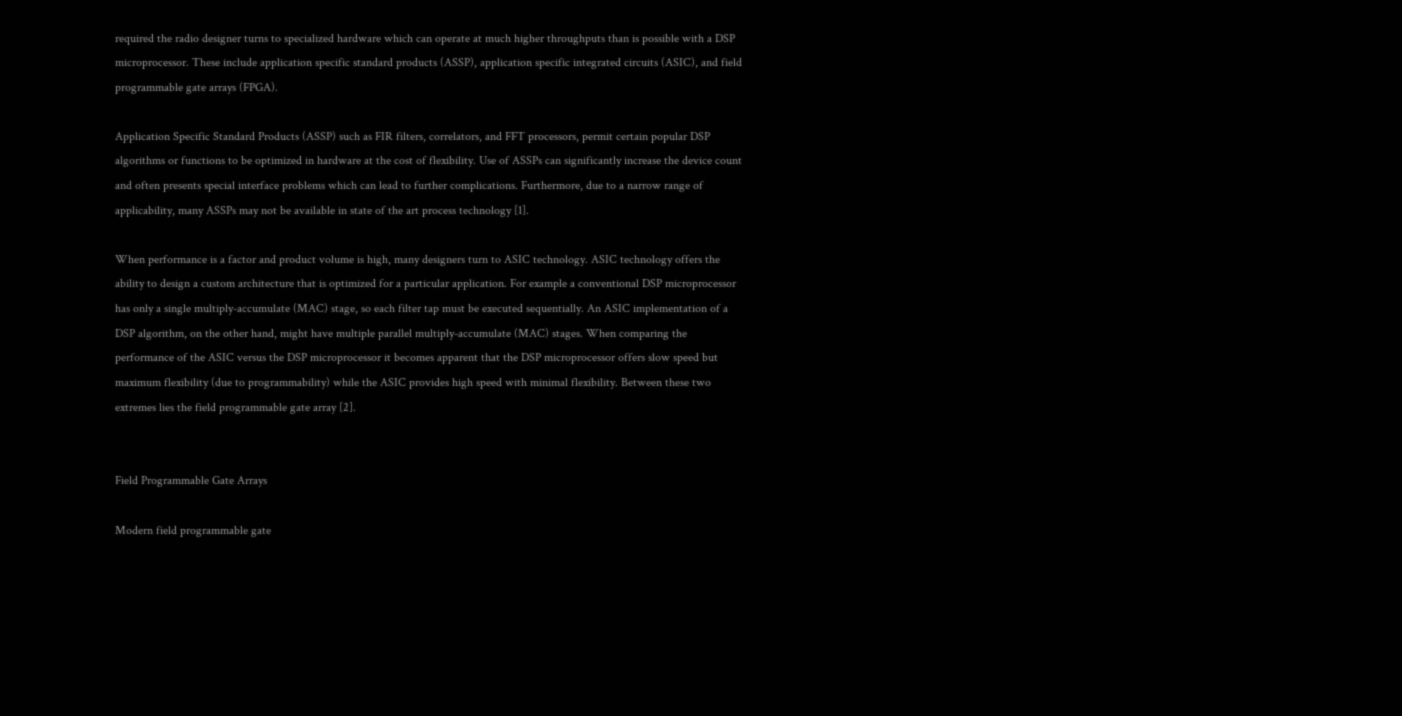required the radio designer turns to specialized hardware which can operate at much higher throughputs than is possible with a DSP microprocessor. These include application specific standard products (ASSP), application specific integrated circuits (ASIC), and field programmable gate arrays (FPGA).

Application Specific Standard Products (ASSP) such as FIR filters, correlators, and FFT processors, permit certain popular DSP algorithms or functions to be optimized in hardware at the cost of flexibility. Use of ASSPs can significantly increase the device count and often presents special interface problems which can lead to further complications. Furthermore, due to a narrow range of applicability, many ASSPs may not be available in state of the art process technology [1].

When performance is a factor and product volume is high, many designers turn to ASIC technology. ASIC technology offers the ability to design a custom architecture that is optimized for a particular application. For example a conventional DSP microprocessor has only a single multiply-accumulate (MAC) stage, so each filter tap must be executed sequentially. An ASIC implementation of a DSP algorithm, on the other hand, might have multiple parallel multiply-accumulate (MAC) stages. When comparing the performance of the ASIC versus the DSP microprocessor it becomes apparent that the DSP microprocessor offers slow speed but maximum flexibility (due to programmability) while the ASIC provides high speed with minimal flexibility. Between these two extremes lies the field programmable gate array [2].


Field Programmable Gate Arrays

Modern field programmable gate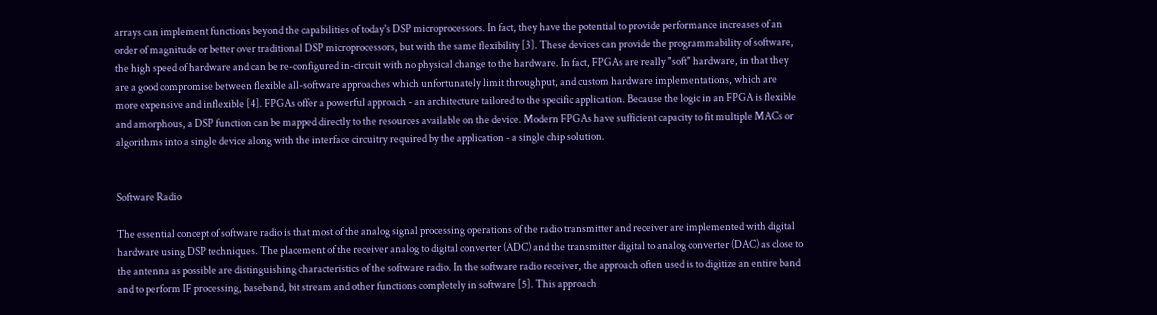arrays can implement functions beyond the capabilities of today's DSP microprocessors. In fact, they have the potential to provide performance increases of an order of magnitude or better over traditional DSP microprocessors, but with the same flexibility [3]. These devices can provide the programmability of software, the high speed of hardware and can be re-configured in-circuit with no physical change to the hardware. In fact, FPGAs are really "soft" hardware, in that they are a good compromise between flexible all-software approaches which unfortunately limit throughput, and custom hardware implementations, which are more expensive and inflexible [4]. FPGAs offer a powerful approach - an architecture tailored to the specific application. Because the logic in an FPGA is flexible and amorphous, a DSP function can be mapped directly to the resources available on the device. Modern FPGAs have sufficient capacity to fit multiple MACs or algorithms into a single device along with the interface circuitry required by the application - a single chip solution.


Software Radio

The essential concept of software radio is that most of the analog signal processing operations of the radio transmitter and receiver are implemented with digital hardware using DSP techniques. The placement of the receiver analog to digital converter (ADC) and the transmitter digital to analog converter (DAC) as close to the antenna as possible are distinguishing characteristics of the software radio. In the software radio receiver, the approach often used is to digitize an entire band and to perform IF processing, baseband, bit stream and other functions completely in software [5]. This approach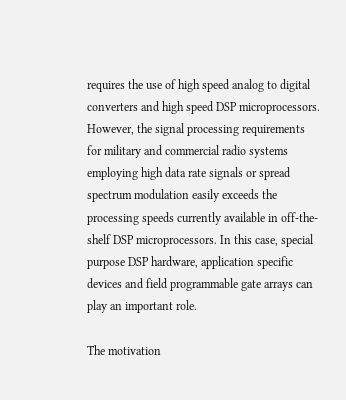requires the use of high speed analog to digital converters and high speed DSP microprocessors. However, the signal processing requirements for military and commercial radio systems employing high data rate signals or spread spectrum modulation easily exceeds the processing speeds currently available in off-the-shelf DSP microprocessors. In this case, special purpose DSP hardware, application specific devices and field programmable gate arrays can play an important role.

The motivation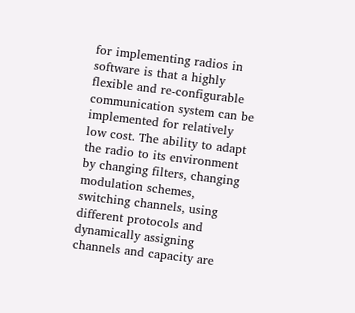for implementing radios in software is that a highly flexible and re-configurable communication system can be implemented for relatively low cost. The ability to adapt the radio to its environment by changing filters, changing modulation schemes, switching channels, using different protocols and dynamically assigning channels and capacity are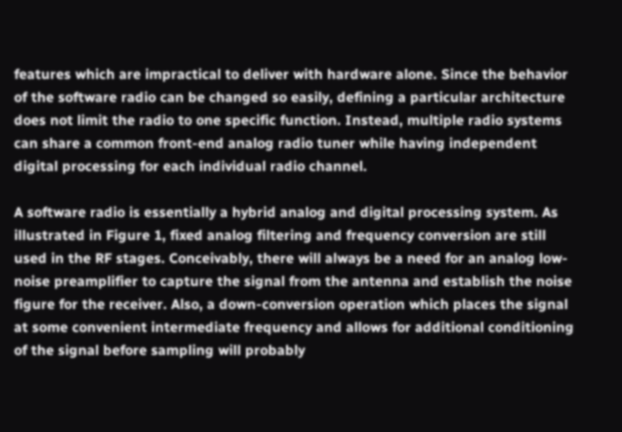features which are impractical to deliver with hardware alone. Since the behavior of the software radio can be changed so easily, defining a particular architecture does not limit the radio to one specific function. Instead, multiple radio systems can share a common front-end analog radio tuner while having independent digital processing for each individual radio channel.

A software radio is essentially a hybrid analog and digital processing system. As illustrated in Figure 1, fixed analog filtering and frequency conversion are still used in the RF stages. Conceivably, there will always be a need for an analog low-noise preamplifier to capture the signal from the antenna and establish the noise figure for the receiver. Also, a down-conversion operation which places the signal at some convenient intermediate frequency and allows for additional conditioning of the signal before sampling will probably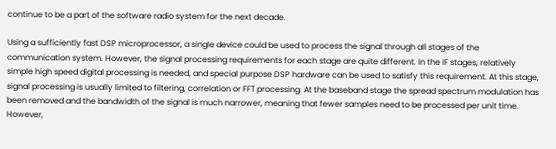continue to be a part of the software radio system for the next decade.

Using a sufficiently fast DSP microprocessor, a single device could be used to process the signal through all stages of the communication system. However, the signal processing requirements for each stage are quite different. In the IF stages, relatively simple high speed digital processing is needed, and special purpose DSP hardware can be used to satisfy this requirement. At this stage, signal processing is usually limited to filtering, correlation or FFT processing. At the baseband stage the spread spectrum modulation has been removed and the bandwidth of the signal is much narrower, meaning that fewer samples need to be processed per unit time. However,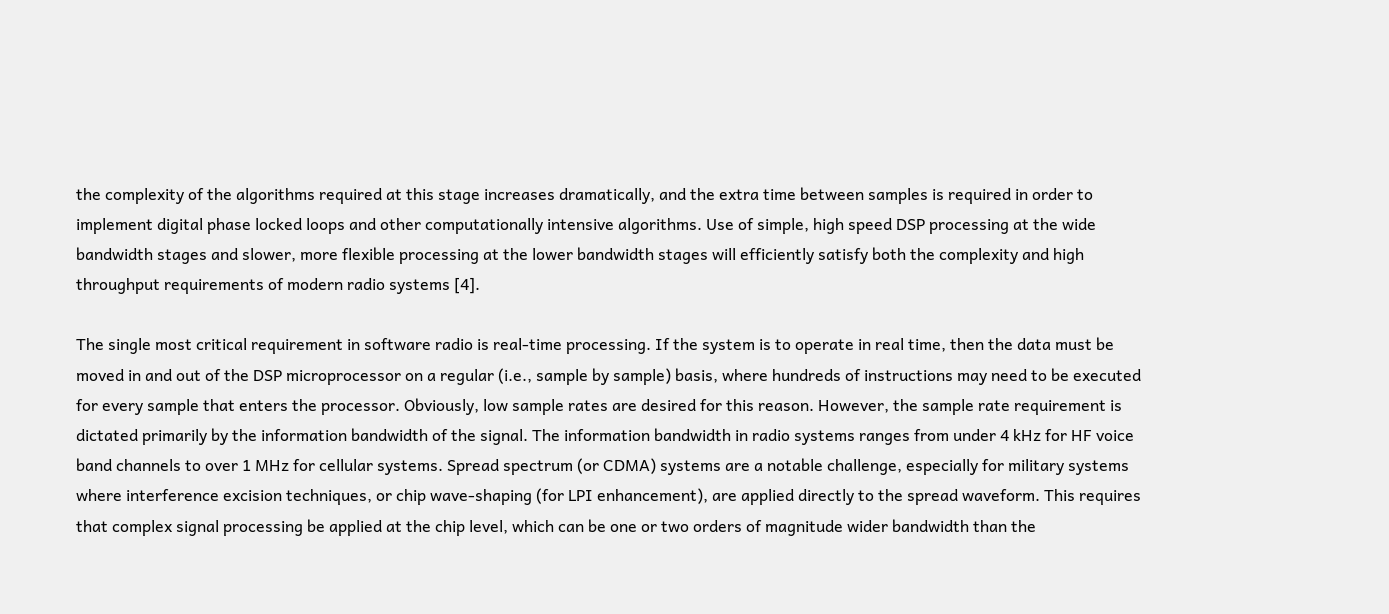the complexity of the algorithms required at this stage increases dramatically, and the extra time between samples is required in order to implement digital phase locked loops and other computationally intensive algorithms. Use of simple, high speed DSP processing at the wide bandwidth stages and slower, more flexible processing at the lower bandwidth stages will efficiently satisfy both the complexity and high throughput requirements of modern radio systems [4].

The single most critical requirement in software radio is real-time processing. If the system is to operate in real time, then the data must be moved in and out of the DSP microprocessor on a regular (i.e., sample by sample) basis, where hundreds of instructions may need to be executed for every sample that enters the processor. Obviously, low sample rates are desired for this reason. However, the sample rate requirement is dictated primarily by the information bandwidth of the signal. The information bandwidth in radio systems ranges from under 4 kHz for HF voice band channels to over 1 MHz for cellular systems. Spread spectrum (or CDMA) systems are a notable challenge, especially for military systems where interference excision techniques, or chip wave-shaping (for LPI enhancement), are applied directly to the spread waveform. This requires that complex signal processing be applied at the chip level, which can be one or two orders of magnitude wider bandwidth than the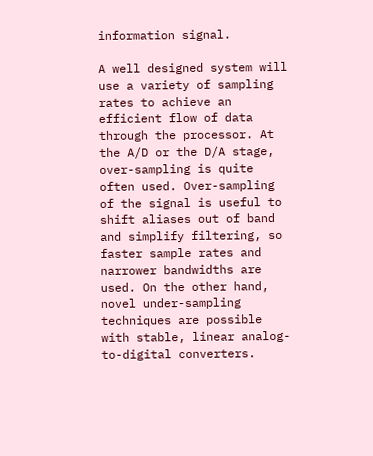information signal.

A well designed system will use a variety of sampling rates to achieve an efficient flow of data through the processor. At the A/D or the D/A stage, over-sampling is quite often used. Over-sampling of the signal is useful to shift aliases out of band and simplify filtering, so faster sample rates and narrower bandwidths are used. On the other hand, novel under-sampling techniques are possible with stable, linear analog-to-digital converters.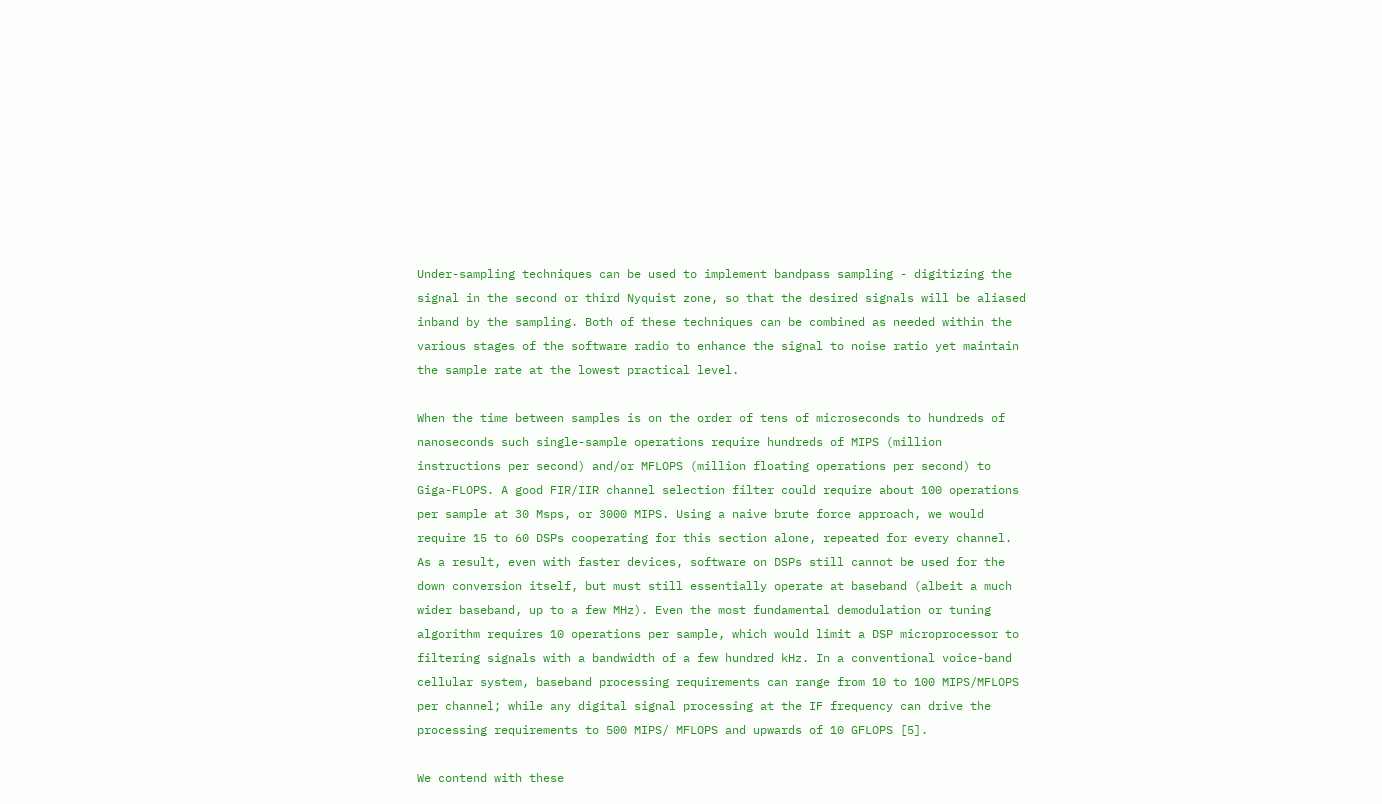Under-sampling techniques can be used to implement bandpass sampling - digitizing the signal in the second or third Nyquist zone, so that the desired signals will be aliased inband by the sampling. Both of these techniques can be combined as needed within the various stages of the software radio to enhance the signal to noise ratio yet maintain the sample rate at the lowest practical level.

When the time between samples is on the order of tens of microseconds to hundreds of nanoseconds such single-sample operations require hundreds of MIPS (million instructions per second) and/or MFLOPS (million floating operations per second) to Giga-FLOPS. A good FIR/IIR channel selection filter could require about 100 operations per sample at 30 Msps, or 3000 MIPS. Using a naive brute force approach, we would require 15 to 60 DSPs cooperating for this section alone, repeated for every channel. As a result, even with faster devices, software on DSPs still cannot be used for the down conversion itself, but must still essentially operate at baseband (albeit a much wider baseband, up to a few MHz). Even the most fundamental demodulation or tuning algorithm requires 10 operations per sample, which would limit a DSP microprocessor to filtering signals with a bandwidth of a few hundred kHz. In a conventional voice-band cellular system, baseband processing requirements can range from 10 to 100 MIPS/MFLOPS per channel; while any digital signal processing at the IF frequency can drive the processing requirements to 500 MIPS/ MFLOPS and upwards of 10 GFLOPS [5].

We contend with these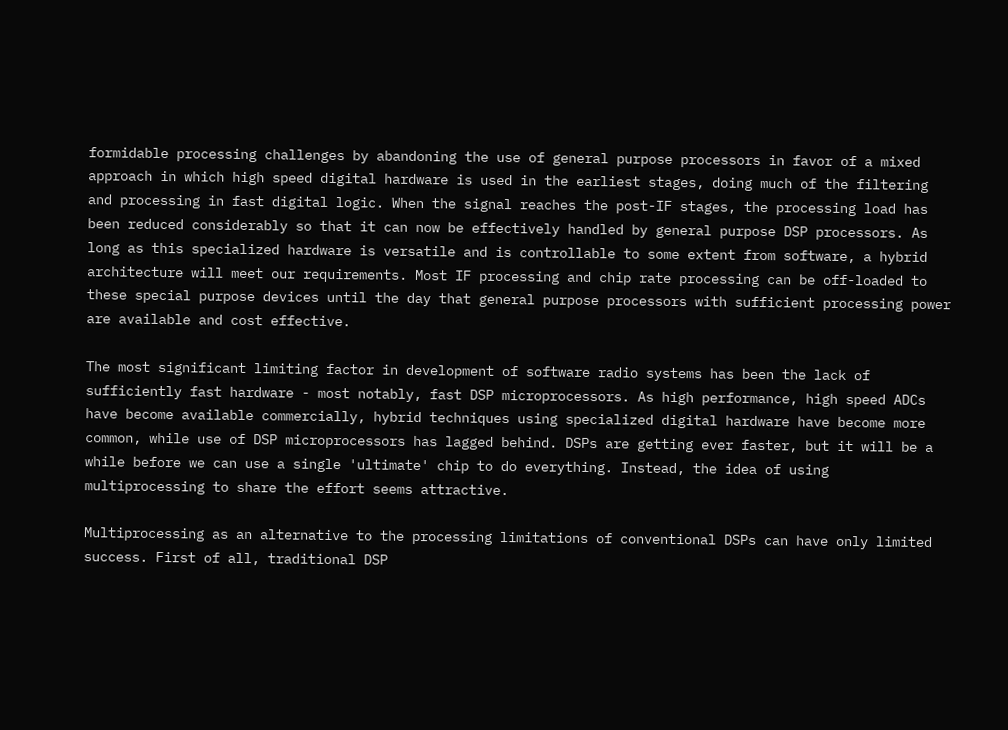formidable processing challenges by abandoning the use of general purpose processors in favor of a mixed approach in which high speed digital hardware is used in the earliest stages, doing much of the filtering and processing in fast digital logic. When the signal reaches the post-IF stages, the processing load has been reduced considerably so that it can now be effectively handled by general purpose DSP processors. As long as this specialized hardware is versatile and is controllable to some extent from software, a hybrid architecture will meet our requirements. Most IF processing and chip rate processing can be off-loaded to these special purpose devices until the day that general purpose processors with sufficient processing power are available and cost effective.

The most significant limiting factor in development of software radio systems has been the lack of sufficiently fast hardware - most notably, fast DSP microprocessors. As high performance, high speed ADCs have become available commercially, hybrid techniques using specialized digital hardware have become more common, while use of DSP microprocessors has lagged behind. DSPs are getting ever faster, but it will be a while before we can use a single 'ultimate' chip to do everything. Instead, the idea of using multiprocessing to share the effort seems attractive.

Multiprocessing as an alternative to the processing limitations of conventional DSPs can have only limited success. First of all, traditional DSP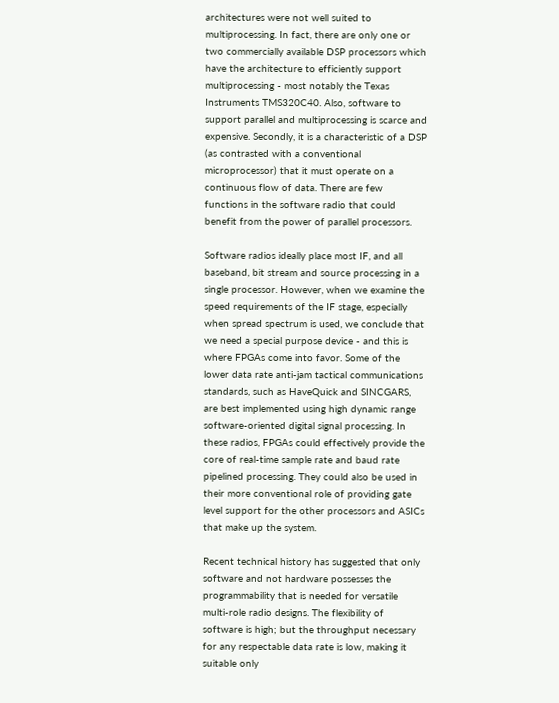architectures were not well suited to multiprocessing. In fact, there are only one or two commercially available DSP processors which have the architecture to efficiently support multiprocessing - most notably the Texas Instruments TMS320C40. Also, software to support parallel and multiprocessing is scarce and expensive. Secondly, it is a characteristic of a DSP (as contrasted with a conventional microprocessor) that it must operate on a continuous flow of data. There are few functions in the software radio that could benefit from the power of parallel processors.

Software radios ideally place most IF, and all baseband, bit stream and source processing in a single processor. However, when we examine the speed requirements of the IF stage, especially when spread spectrum is used, we conclude that we need a special purpose device - and this is where FPGAs come into favor. Some of the lower data rate anti-jam tactical communications standards, such as HaveQuick and SINCGARS, are best implemented using high dynamic range software-oriented digital signal processing. In these radios, FPGAs could effectively provide the core of real-time sample rate and baud rate pipelined processing. They could also be used in their more conventional role of providing gate level support for the other processors and ASICs that make up the system.

Recent technical history has suggested that only software and not hardware possesses the programmability that is needed for versatile multi-role radio designs. The flexibility of software is high; but the throughput necessary for any respectable data rate is low, making it suitable only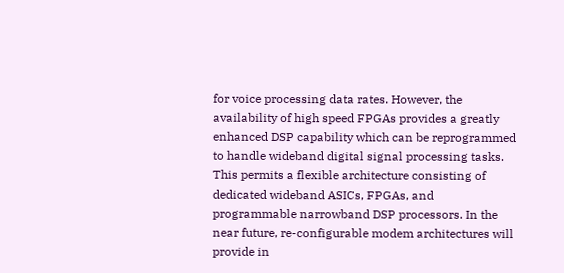for voice processing data rates. However, the availability of high speed FPGAs provides a greatly enhanced DSP capability which can be reprogrammed to handle wideband digital signal processing tasks. This permits a flexible architecture consisting of dedicated wideband ASICs, FPGAs, and programmable narrowband DSP processors. In the near future, re-configurable modem architectures will provide in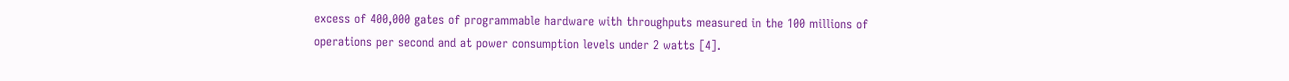excess of 400,000 gates of programmable hardware with throughputs measured in the 100 millions of operations per second and at power consumption levels under 2 watts [4].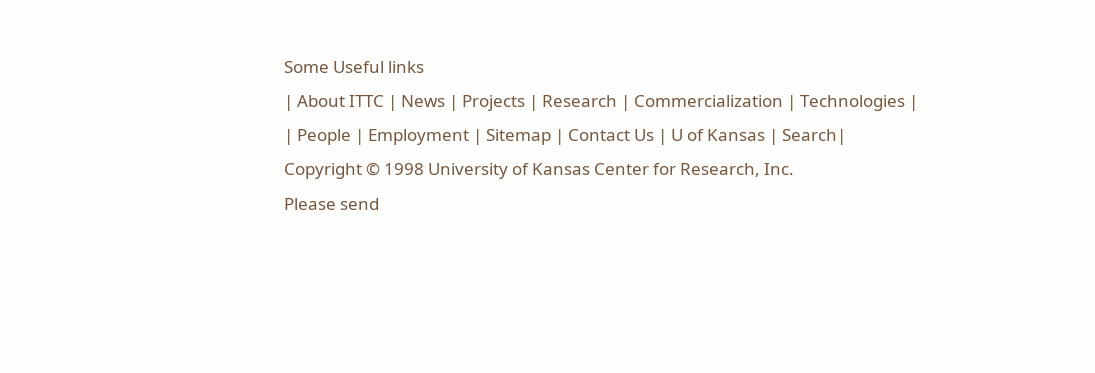Some Useful links
| About ITTC | News | Projects | Research | Commercialization | Technologies |
| People | Employment | Sitemap | Contact Us | U of Kansas | Search|
Copyright © 1998 University of Kansas Center for Research, Inc.
Please send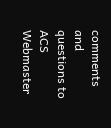comments and questions to ACS Webmaster